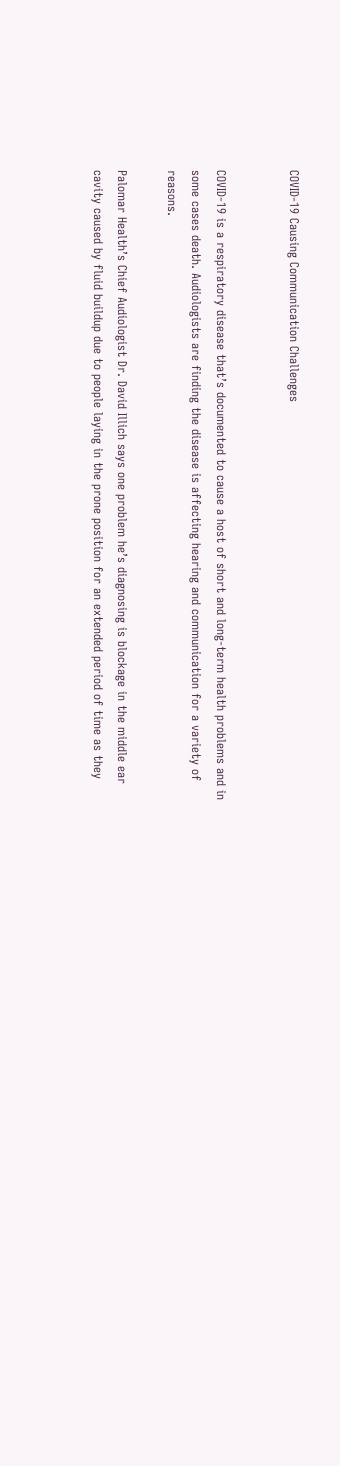COVID-19 Causing Communication Challenges


COVID-19 is a respiratory disease that’s documented to cause a host of short and long-term health problems and in some cases death. Audiologists are finding the disease is affecting hearing and communication for a variety of reasons.

Palomar Health’s Chief Audiologist Dr. David Illich says one problem he’s diagnosing is blockage in the middle ear cavity caused by fluid buildup due to people laying in the prone position for an extended period of time as they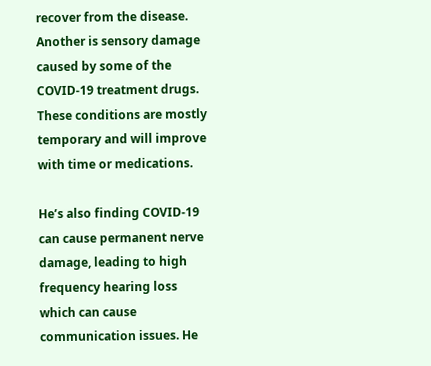recover from the disease. Another is sensory damage caused by some of the COVID-19 treatment drugs. These conditions are mostly temporary and will improve with time or medications.

He’s also finding COVID-19 can cause permanent nerve damage, leading to high frequency hearing loss which can cause communication issues. He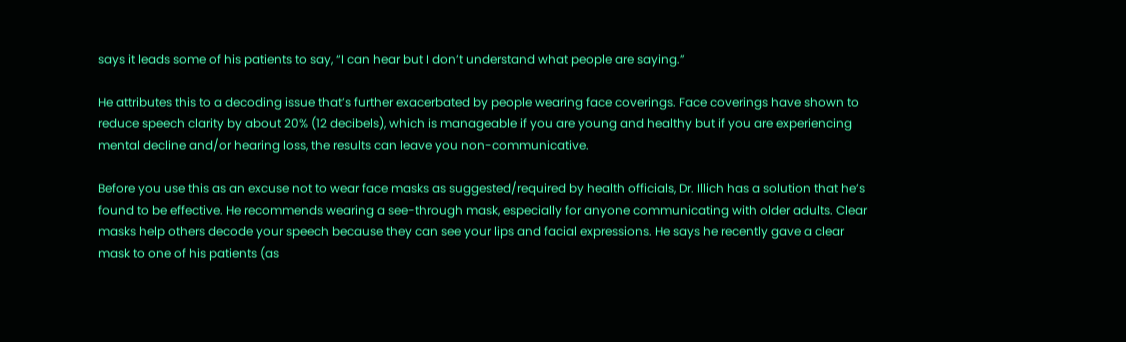says it leads some of his patients to say, “I can hear but I don’t understand what people are saying.”

He attributes this to a decoding issue that’s further exacerbated by people wearing face coverings. Face coverings have shown to reduce speech clarity by about 20% (12 decibels), which is manageable if you are young and healthy but if you are experiencing mental decline and/or hearing loss, the results can leave you non-communicative.

Before you use this as an excuse not to wear face masks as suggested/required by health officials, Dr. Illich has a solution that he’s found to be effective. He recommends wearing a see-through mask, especially for anyone communicating with older adults. Clear masks help others decode your speech because they can see your lips and facial expressions. He says he recently gave a clear mask to one of his patients (as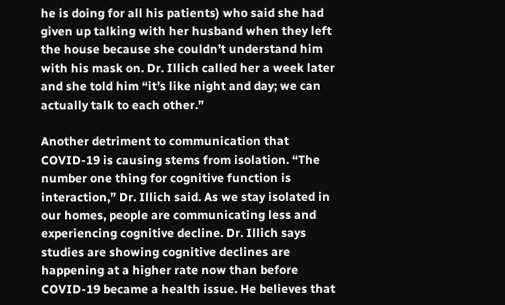he is doing for all his patients) who said she had given up talking with her husband when they left the house because she couldn’t understand him with his mask on. Dr. Illich called her a week later and she told him “it’s like night and day; we can actually talk to each other.”

Another detriment to communication that COVID-19 is causing stems from isolation. “The number one thing for cognitive function is interaction,” Dr. Illich said. As we stay isolated in our homes, people are communicating less and experiencing cognitive decline. Dr. Illich says studies are showing cognitive declines are happening at a higher rate now than before COVID-19 became a health issue. He believes that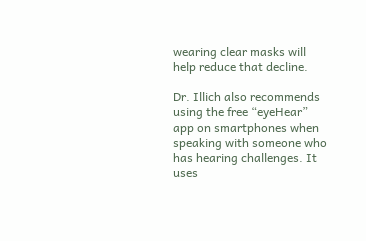wearing clear masks will help reduce that decline.

Dr. Illich also recommends using the free “eyeHear” app on smartphones when speaking with someone who has hearing challenges. It uses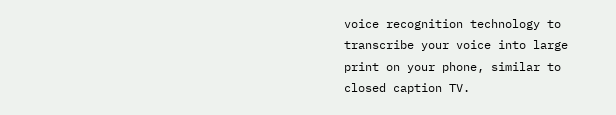voice recognition technology to transcribe your voice into large print on your phone, similar to closed caption TV.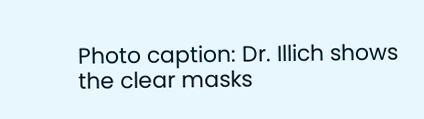Photo caption: Dr. Illich shows the clear masks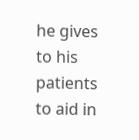he gives to his patients to aid in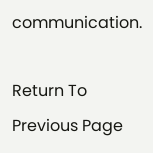communication.

Return To Previous Page